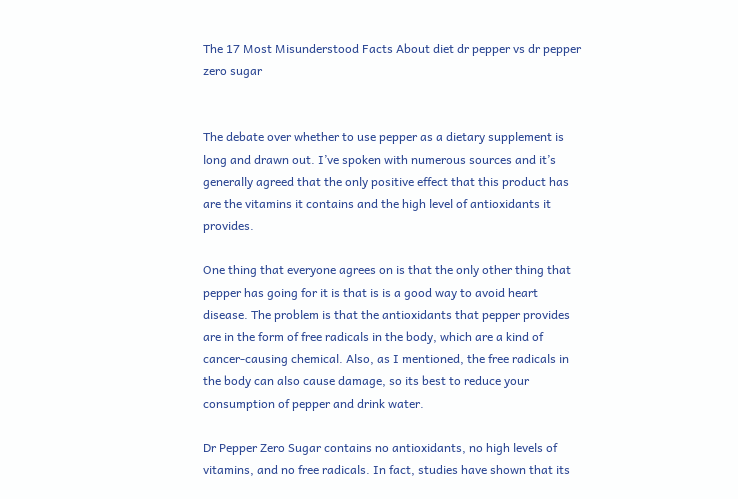The 17 Most Misunderstood Facts About diet dr pepper vs dr pepper zero sugar


The debate over whether to use pepper as a dietary supplement is long and drawn out. I’ve spoken with numerous sources and it’s generally agreed that the only positive effect that this product has are the vitamins it contains and the high level of antioxidants it provides.

One thing that everyone agrees on is that the only other thing that pepper has going for it is that is is a good way to avoid heart disease. The problem is that the antioxidants that pepper provides are in the form of free radicals in the body, which are a kind of cancer-causing chemical. Also, as I mentioned, the free radicals in the body can also cause damage, so its best to reduce your consumption of pepper and drink water.

Dr Pepper Zero Sugar contains no antioxidants, no high levels of vitamins, and no free radicals. In fact, studies have shown that its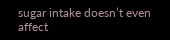sugar intake doesn’t even affect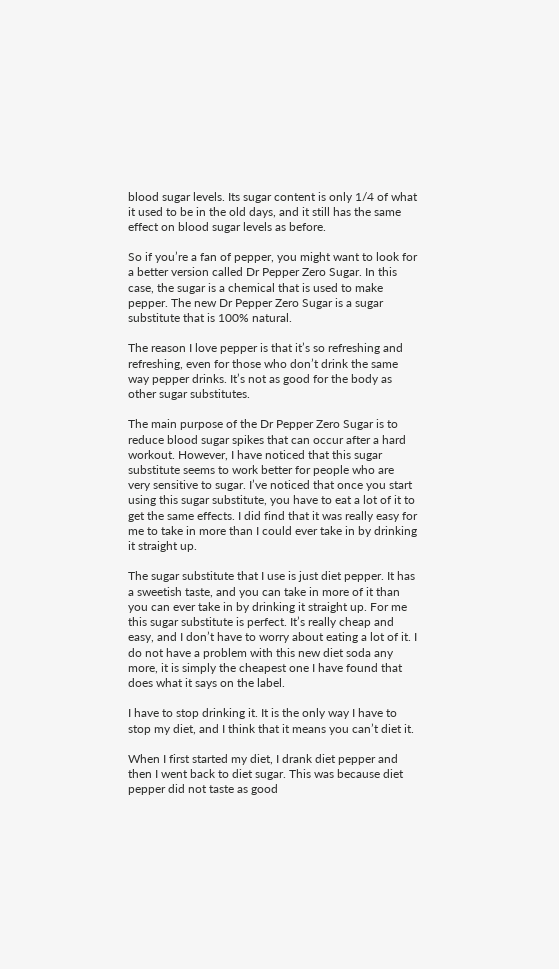blood sugar levels. Its sugar content is only 1/4 of what it used to be in the old days, and it still has the same effect on blood sugar levels as before.

So if you’re a fan of pepper, you might want to look for a better version called Dr Pepper Zero Sugar. In this case, the sugar is a chemical that is used to make pepper. The new Dr Pepper Zero Sugar is a sugar substitute that is 100% natural.

The reason I love pepper is that it’s so refreshing and refreshing, even for those who don’t drink the same way pepper drinks. It’s not as good for the body as other sugar substitutes.

The main purpose of the Dr Pepper Zero Sugar is to reduce blood sugar spikes that can occur after a hard workout. However, I have noticed that this sugar substitute seems to work better for people who are very sensitive to sugar. I’ve noticed that once you start using this sugar substitute, you have to eat a lot of it to get the same effects. I did find that it was really easy for me to take in more than I could ever take in by drinking it straight up.

The sugar substitute that I use is just diet pepper. It has a sweetish taste, and you can take in more of it than you can ever take in by drinking it straight up. For me this sugar substitute is perfect. It’s really cheap and easy, and I don’t have to worry about eating a lot of it. I do not have a problem with this new diet soda any more, it is simply the cheapest one I have found that does what it says on the label.

I have to stop drinking it. It is the only way I have to stop my diet, and I think that it means you can’t diet it.

When I first started my diet, I drank diet pepper and then I went back to diet sugar. This was because diet pepper did not taste as good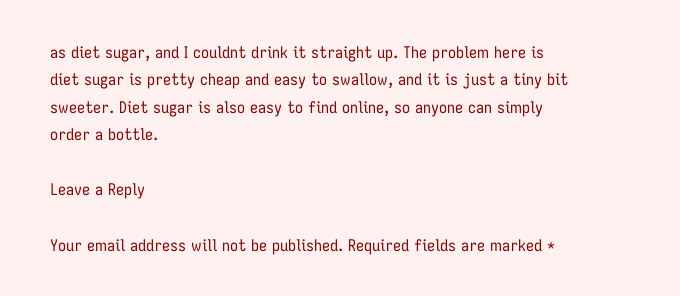as diet sugar, and I couldnt drink it straight up. The problem here is diet sugar is pretty cheap and easy to swallow, and it is just a tiny bit sweeter. Diet sugar is also easy to find online, so anyone can simply order a bottle.

Leave a Reply

Your email address will not be published. Required fields are marked *